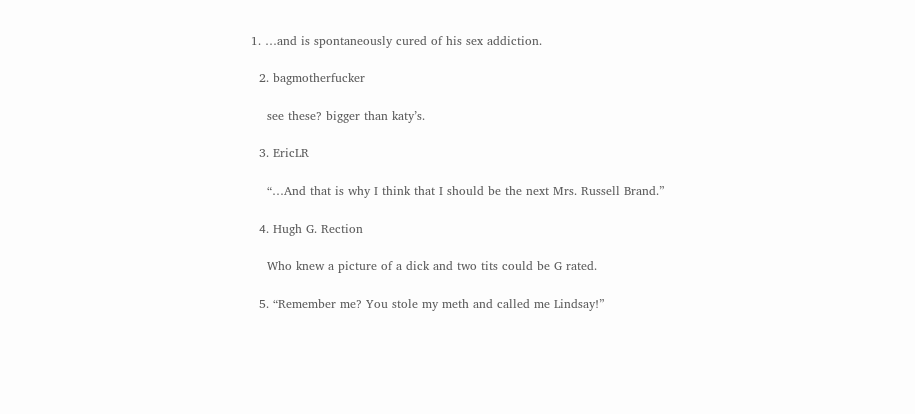1. …and is spontaneously cured of his sex addiction.

  2. bagmotherfucker

    see these? bigger than katy’s.

  3. EricLR

    “…And that is why I think that I should be the next Mrs. Russell Brand.”

  4. Hugh G. Rection

    Who knew a picture of a dick and two tits could be G rated.

  5. “Remember me? You stole my meth and called me Lindsay!”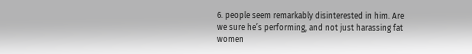6. people seem remarkably disinterested in him. Are we sure he’s performing, and not just harassing fat women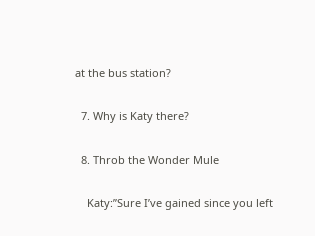at the bus station?

  7. Why is Katy there?

  8. Throb the Wonder Mule

    Katy:”Sure I’ve gained since you left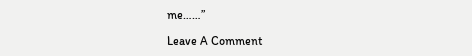me……”

Leave A Comment